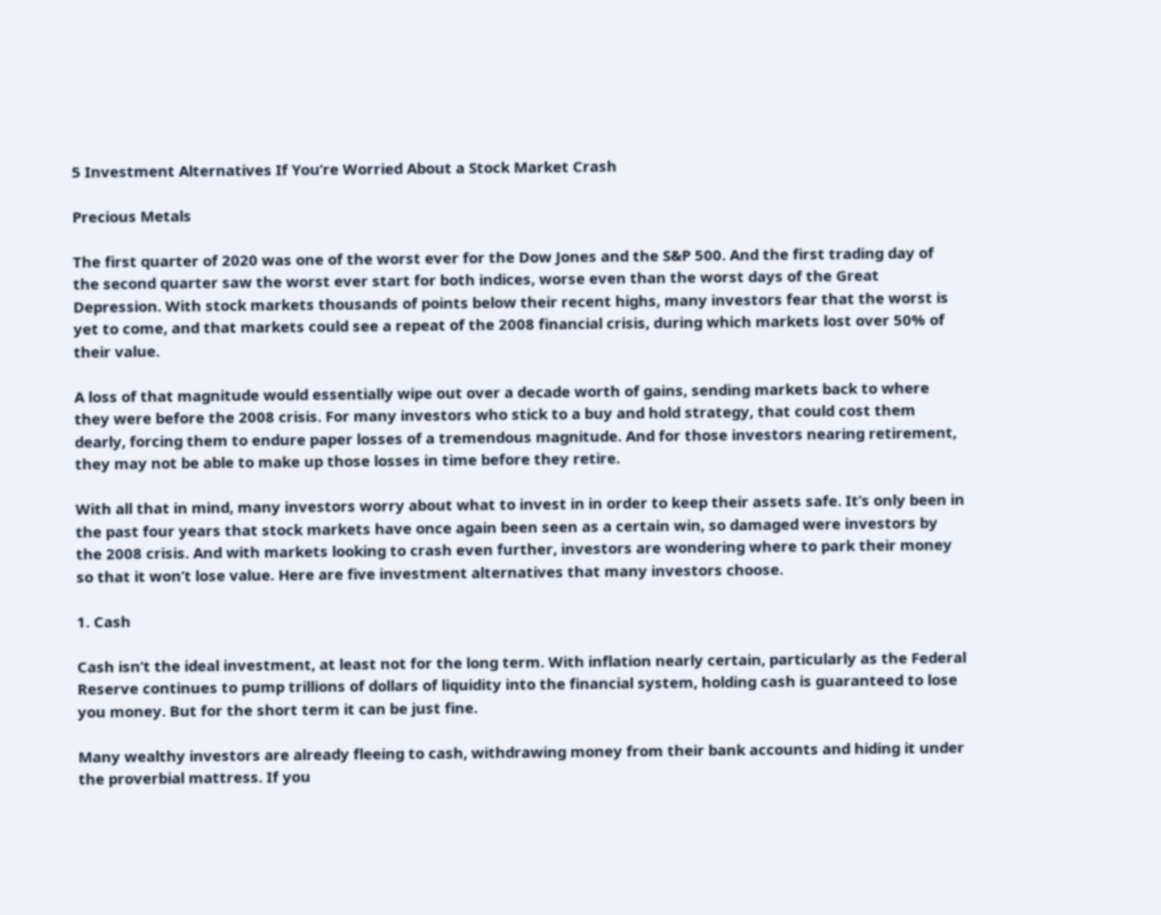5 Investment Alternatives If You’re Worried About a Stock Market Crash

Precious Metals

The first quarter of 2020 was one of the worst ever for the Dow Jones and the S&P 500. And the first trading day of the second quarter saw the worst ever start for both indices, worse even than the worst days of the Great Depression. With stock markets thousands of points below their recent highs, many investors fear that the worst is yet to come, and that markets could see a repeat of the 2008 financial crisis, during which markets lost over 50% of their value.

A loss of that magnitude would essentially wipe out over a decade worth of gains, sending markets back to where they were before the 2008 crisis. For many investors who stick to a buy and hold strategy, that could cost them dearly, forcing them to endure paper losses of a tremendous magnitude. And for those investors nearing retirement, they may not be able to make up those losses in time before they retire.

With all that in mind, many investors worry about what to invest in in order to keep their assets safe. It’s only been in the past four years that stock markets have once again been seen as a certain win, so damaged were investors by the 2008 crisis. And with markets looking to crash even further, investors are wondering where to park their money so that it won’t lose value. Here are five investment alternatives that many investors choose.

1. Cash

Cash isn’t the ideal investment, at least not for the long term. With inflation nearly certain, particularly as the Federal Reserve continues to pump trillions of dollars of liquidity into the financial system, holding cash is guaranteed to lose you money. But for the short term it can be just fine.

Many wealthy investors are already fleeing to cash, withdrawing money from their bank accounts and hiding it under the proverbial mattress. If you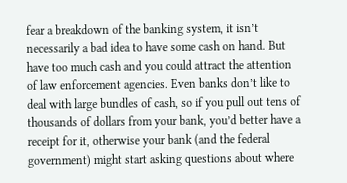fear a breakdown of the banking system, it isn’t necessarily a bad idea to have some cash on hand. But have too much cash and you could attract the attention of law enforcement agencies. Even banks don’t like to deal with large bundles of cash, so if you pull out tens of thousands of dollars from your bank, you’d better have a receipt for it, otherwise your bank (and the federal government) might start asking questions about where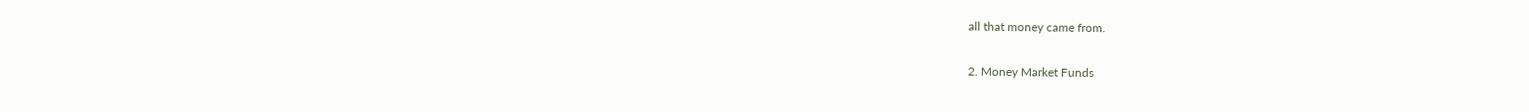all that money came from.

2. Money Market Funds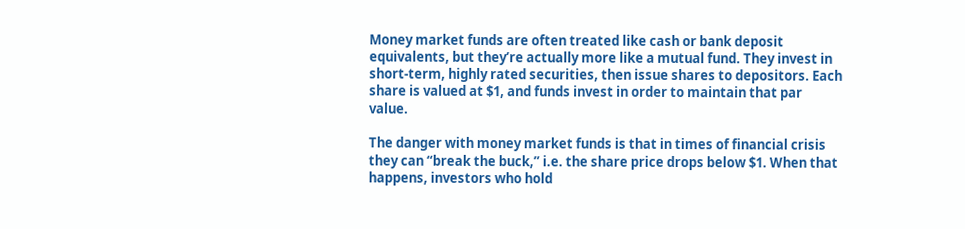Money market funds are often treated like cash or bank deposit equivalents, but they’re actually more like a mutual fund. They invest in short-term, highly rated securities, then issue shares to depositors. Each share is valued at $1, and funds invest in order to maintain that par value.

The danger with money market funds is that in times of financial crisis they can “break the buck,” i.e. the share price drops below $1. When that happens, investors who hold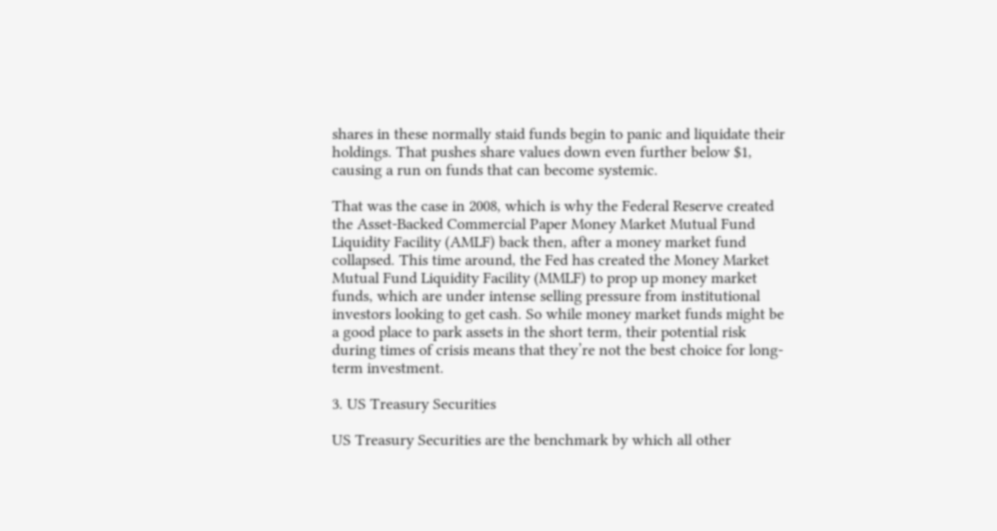shares in these normally staid funds begin to panic and liquidate their holdings. That pushes share values down even further below $1, causing a run on funds that can become systemic.

That was the case in 2008, which is why the Federal Reserve created the Asset-Backed Commercial Paper Money Market Mutual Fund Liquidity Facility (AMLF) back then, after a money market fund collapsed. This time around, the Fed has created the Money Market Mutual Fund Liquidity Facility (MMLF) to prop up money market funds, which are under intense selling pressure from institutional investors looking to get cash. So while money market funds might be a good place to park assets in the short term, their potential risk during times of crisis means that they’re not the best choice for long-term investment.

3. US Treasury Securities

US Treasury Securities are the benchmark by which all other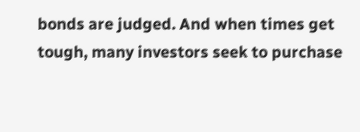bonds are judged. And when times get tough, many investors seek to purchase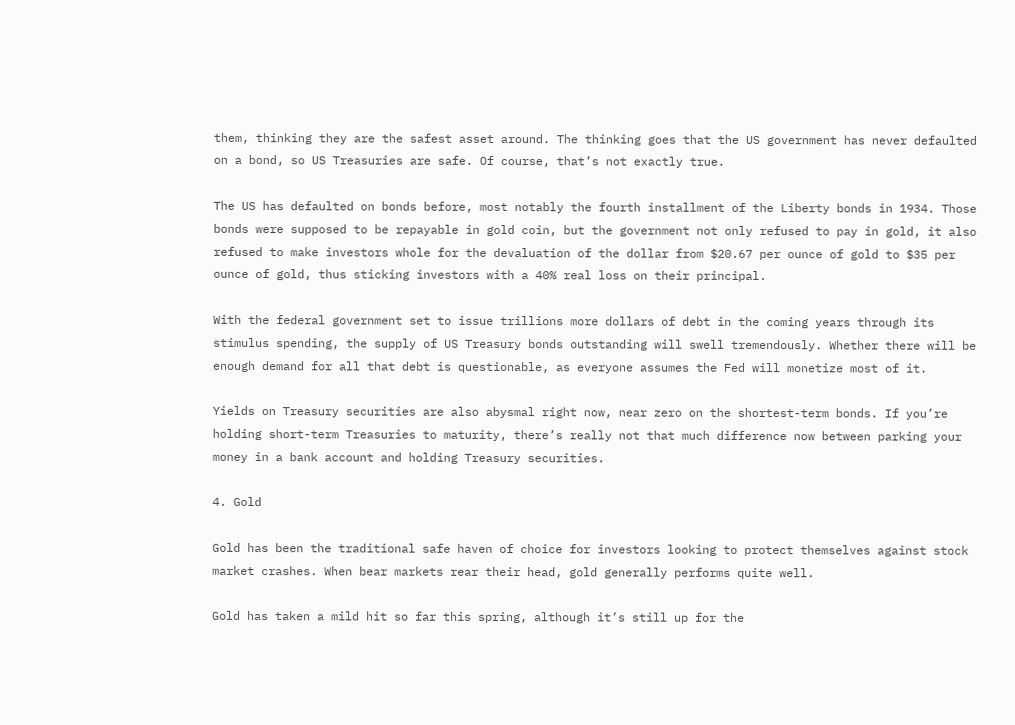them, thinking they are the safest asset around. The thinking goes that the US government has never defaulted on a bond, so US Treasuries are safe. Of course, that’s not exactly true.

The US has defaulted on bonds before, most notably the fourth installment of the Liberty bonds in 1934. Those bonds were supposed to be repayable in gold coin, but the government not only refused to pay in gold, it also refused to make investors whole for the devaluation of the dollar from $20.67 per ounce of gold to $35 per ounce of gold, thus sticking investors with a 40% real loss on their principal.

With the federal government set to issue trillions more dollars of debt in the coming years through its stimulus spending, the supply of US Treasury bonds outstanding will swell tremendously. Whether there will be enough demand for all that debt is questionable, as everyone assumes the Fed will monetize most of it.

Yields on Treasury securities are also abysmal right now, near zero on the shortest-term bonds. If you’re holding short-term Treasuries to maturity, there’s really not that much difference now between parking your money in a bank account and holding Treasury securities.

4. Gold

Gold has been the traditional safe haven of choice for investors looking to protect themselves against stock market crashes. When bear markets rear their head, gold generally performs quite well.

Gold has taken a mild hit so far this spring, although it’s still up for the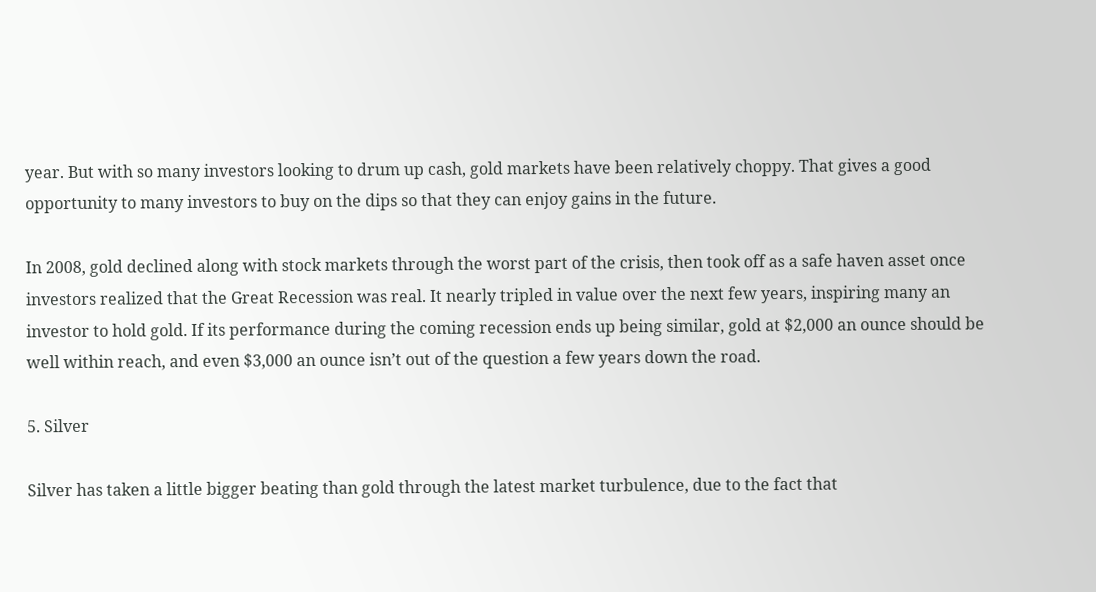year. But with so many investors looking to drum up cash, gold markets have been relatively choppy. That gives a good opportunity to many investors to buy on the dips so that they can enjoy gains in the future.

In 2008, gold declined along with stock markets through the worst part of the crisis, then took off as a safe haven asset once investors realized that the Great Recession was real. It nearly tripled in value over the next few years, inspiring many an investor to hold gold. If its performance during the coming recession ends up being similar, gold at $2,000 an ounce should be well within reach, and even $3,000 an ounce isn’t out of the question a few years down the road.

5. Silver

Silver has taken a little bigger beating than gold through the latest market turbulence, due to the fact that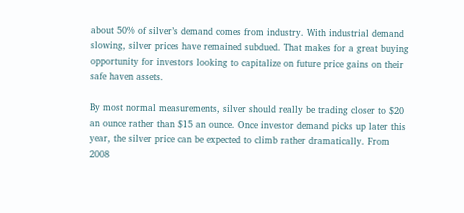about 50% of silver’s demand comes from industry. With industrial demand slowing, silver prices have remained subdued. That makes for a great buying opportunity for investors looking to capitalize on future price gains on their safe haven assets.

By most normal measurements, silver should really be trading closer to $20 an ounce rather than $15 an ounce. Once investor demand picks up later this year, the silver price can be expected to climb rather dramatically. From 2008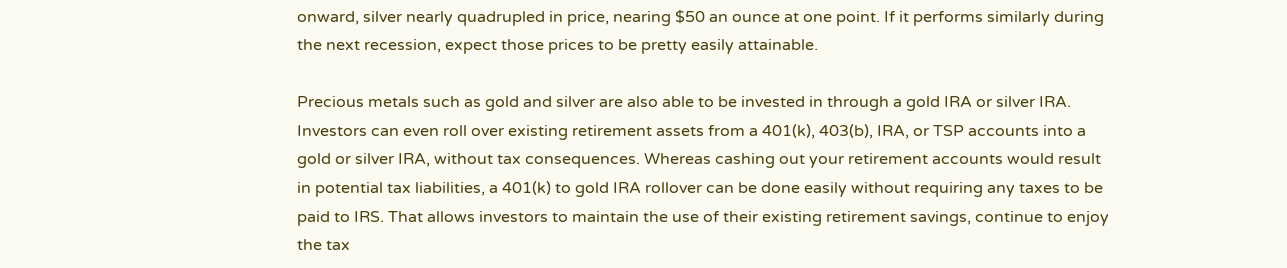onward, silver nearly quadrupled in price, nearing $50 an ounce at one point. If it performs similarly during the next recession, expect those prices to be pretty easily attainable.

Precious metals such as gold and silver are also able to be invested in through a gold IRA or silver IRA. Investors can even roll over existing retirement assets from a 401(k), 403(b), IRA, or TSP accounts into a gold or silver IRA, without tax consequences. Whereas cashing out your retirement accounts would result in potential tax liabilities, a 401(k) to gold IRA rollover can be done easily without requiring any taxes to be paid to IRS. That allows investors to maintain the use of their existing retirement savings, continue to enjoy the tax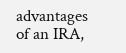advantages of an IRA,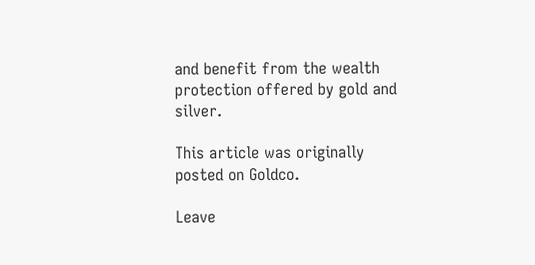and benefit from the wealth protection offered by gold and silver.

This article was originally posted on Goldco.

Leave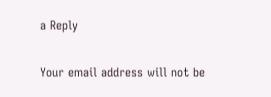a Reply

Your email address will not be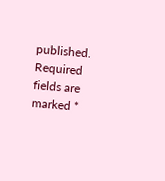published. Required fields are marked *